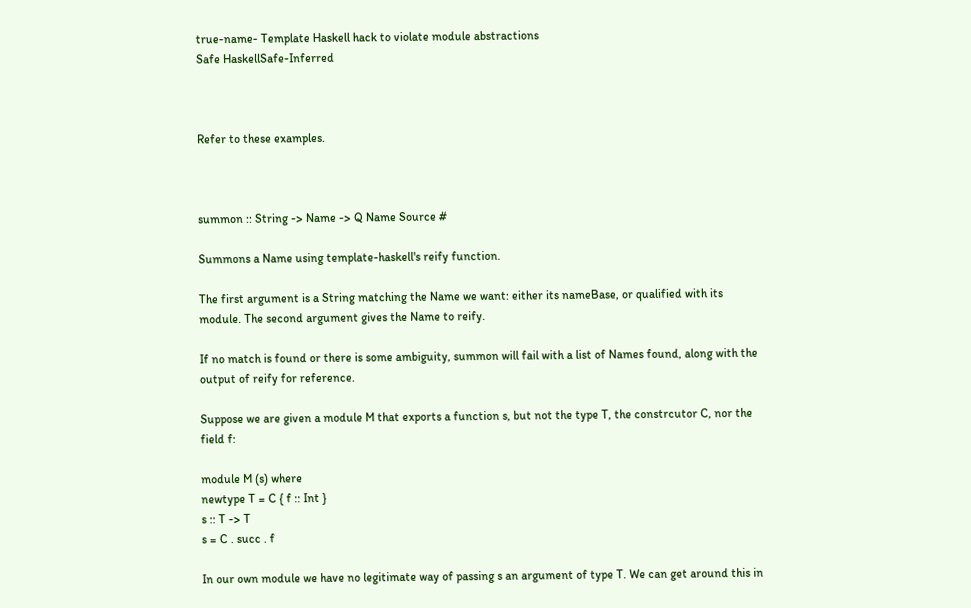true-name- Template Haskell hack to violate module abstractions
Safe HaskellSafe-Inferred



Refer to these examples.



summon :: String -> Name -> Q Name Source #

Summons a Name using template-haskell's reify function.

The first argument is a String matching the Name we want: either its nameBase, or qualified with its module. The second argument gives the Name to reify.

If no match is found or there is some ambiguity, summon will fail with a list of Names found, along with the output of reify for reference.

Suppose we are given a module M that exports a function s, but not the type T, the constrcutor C, nor the field f:

module M (s) where
newtype T = C { f :: Int }
s :: T -> T
s = C . succ . f

In our own module we have no legitimate way of passing s an argument of type T. We can get around this in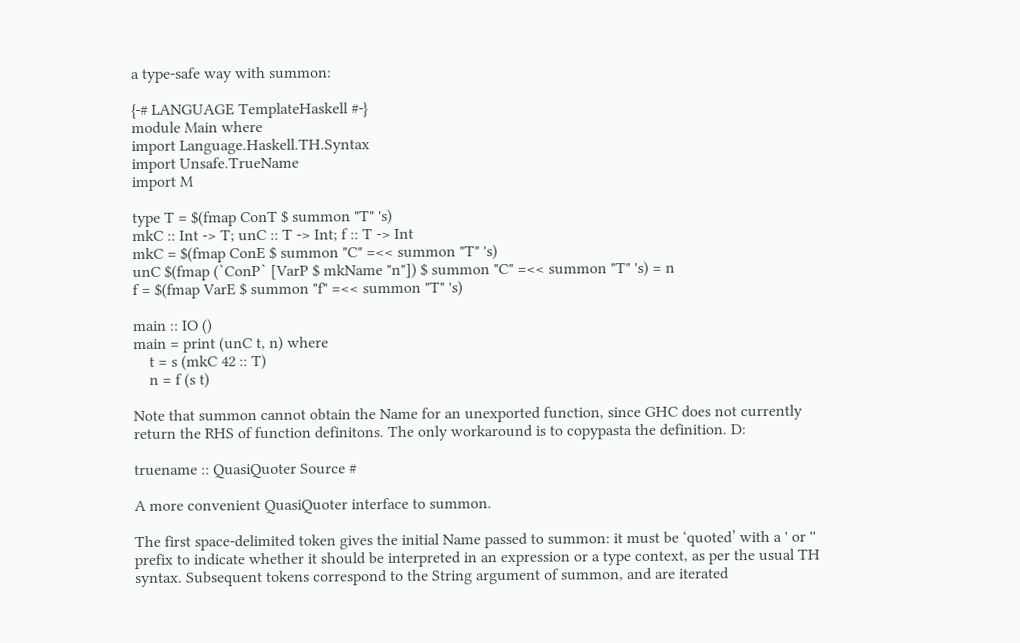a type-safe way with summon:

{-# LANGUAGE TemplateHaskell #-}
module Main where
import Language.Haskell.TH.Syntax
import Unsafe.TrueName
import M

type T = $(fmap ConT $ summon "T" 's)
mkC :: Int -> T; unC :: T -> Int; f :: T -> Int
mkC = $(fmap ConE $ summon "C" =<< summon "T" 's)
unC $(fmap (`ConP` [VarP $ mkName "n"]) $ summon "C" =<< summon "T" 's) = n
f = $(fmap VarE $ summon "f" =<< summon "T" 's)

main :: IO ()
main = print (unC t, n) where
    t = s (mkC 42 :: T)
    n = f (s t)

Note that summon cannot obtain the Name for an unexported function, since GHC does not currently return the RHS of function definitons. The only workaround is to copypasta the definition. D:

truename :: QuasiQuoter Source #

A more convenient QuasiQuoter interface to summon.

The first space-delimited token gives the initial Name passed to summon: it must be ‘quoted’ with a ' or '' prefix to indicate whether it should be interpreted in an expression or a type context, as per the usual TH syntax. Subsequent tokens correspond to the String argument of summon, and are iterated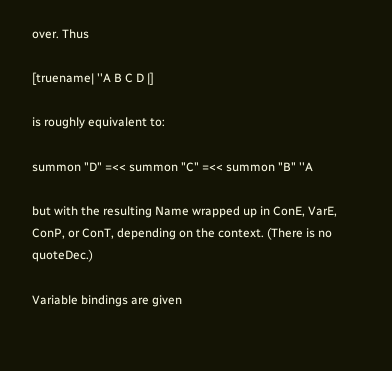over. Thus

[truename| ''A B C D |]

is roughly equivalent to:

summon "D" =<< summon "C" =<< summon "B" ''A

but with the resulting Name wrapped up in ConE, VarE, ConP, or ConT, depending on the context. (There is no quoteDec.)

Variable bindings are given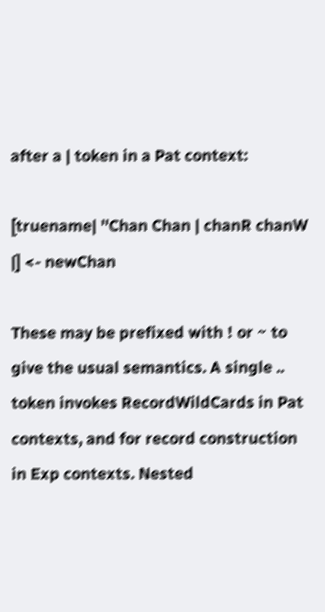after a | token in a Pat context:

[truename| ''Chan Chan | chanR chanW |] <- newChan

These may be prefixed with ! or ~ to give the usual semantics. A single .. token invokes RecordWildCards in Pat contexts, and for record construction in Exp contexts. Nested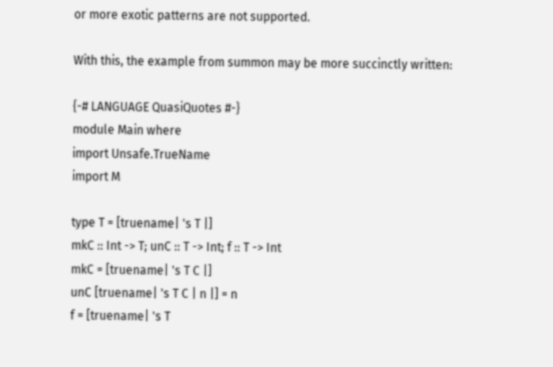or more exotic patterns are not supported.

With this, the example from summon may be more succinctly written:

{-# LANGUAGE QuasiQuotes #-}
module Main where
import Unsafe.TrueName
import M

type T = [truename| 's T |]
mkC :: Int -> T; unC :: T -> Int; f :: T -> Int
mkC = [truename| 's T C |]
unC [truename| 's T C | n |] = n
f = [truename| 's T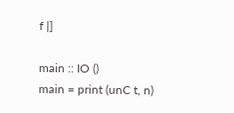f |]

main :: IO ()
main = print (unC t, n)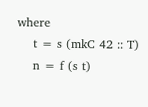where
    t = s (mkC 42 :: T)
    n = f (s t)